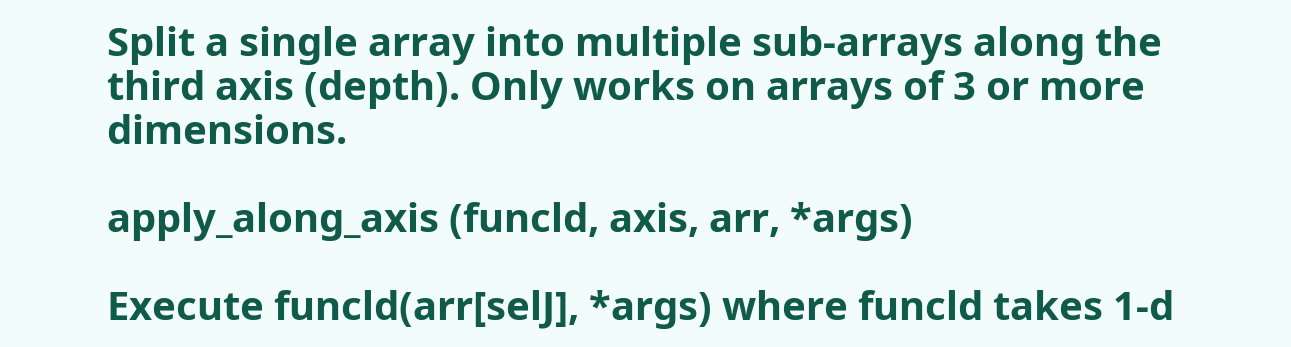Split a single array into multiple sub-arrays along the third axis (depth). Only works on arrays of 3 or more dimensions.

apply_along_axis (funcld, axis, arr, *args)

Execute funcld(arr[selJ], *args) where funcld takes 1-d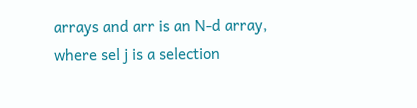arrays and arr is an N-d array, where sel j is a selection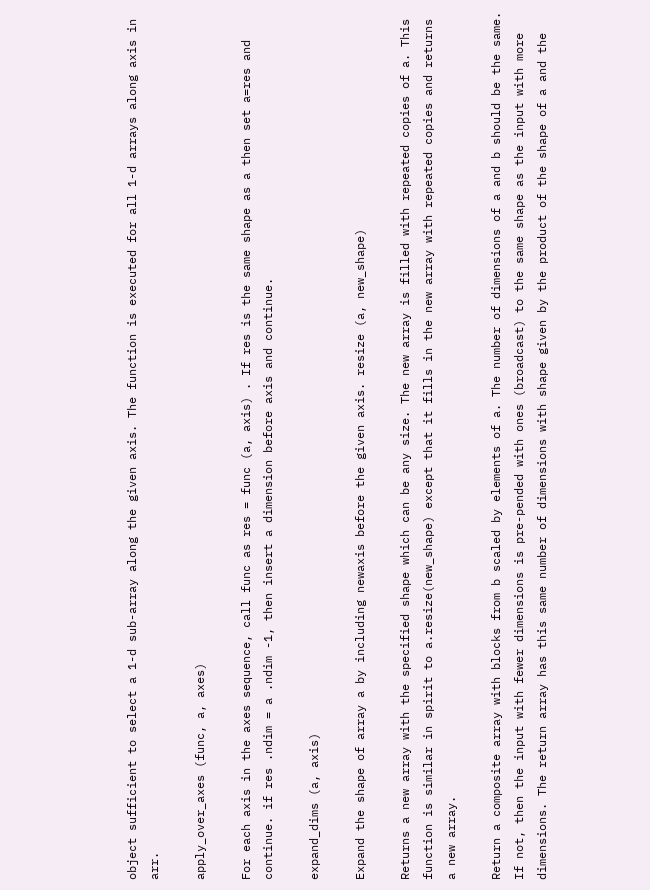object sufficient to select a 1-d sub-array along the given axis. The function is executed for all 1-d arrays along axis in arr.

apply_over_axes (func, a, axes)

For each axis in the axes sequence, call func as res = func (a, axis) . If res is the same shape as a then set a=res and continue. if res .ndim = a .ndim -1, then insert a dimension before axis and continue.

expand_dims (a, axis)

Expand the shape of array a by including newaxis before the given axis. resize (a, new_shape)

Returns a new array with the specified shape which can be any size. The new array is filled with repeated copies of a. This function is similar in spirit to a.resize(new_shape) except that it fills in the new array with repeated copies and returns a new array.

Return a composite array with blocks from b scaled by elements of a. The number of dimensions of a and b should be the same. If not, then the input with fewer dimensions is pre-pended with ones (broadcast) to the same shape as the input with more dimensions. The return array has this same number of dimensions with shape given by the product of the shape of a and the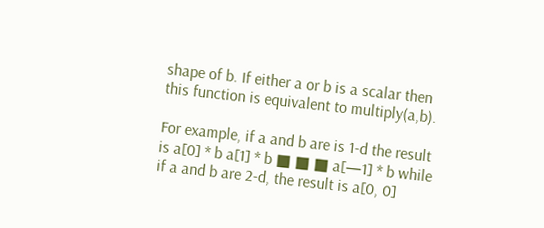shape of b. If either a or b is a scalar then this function is equivalent to multiply(a,b).

For example, if a and b are is 1-d the result is a[0] * b a[1] * b ■ ■ ■ a[—1] * b while if a and b are 2-d, the result is a[0, 0]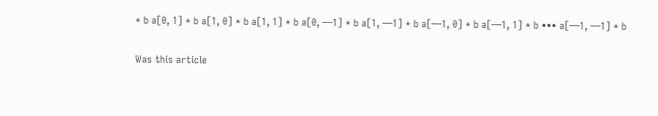* b a[0, 1] * b a[1, 0] * b a[1, 1] * b a[0, —1] * b a[1, —1] * b a[—1, 0] * b a[—1, 1] * b ••• a[—1, —1] * b

Was this article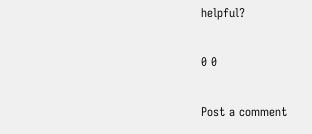helpful?

0 0

Post a comment